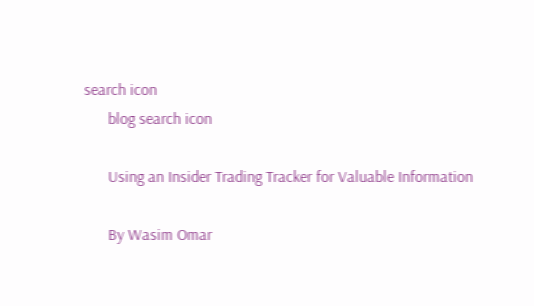search icon
      blog search icon

      Using an Insider Trading Tracker for Valuable Information

      By Wasim Omar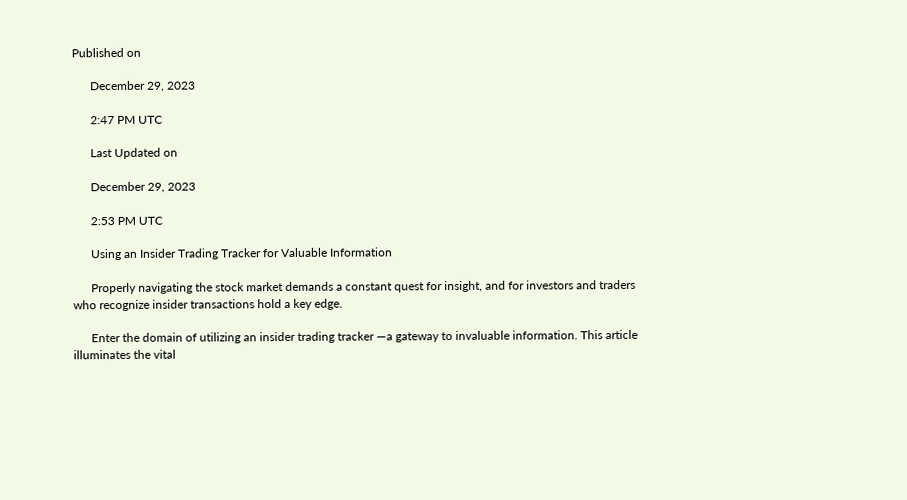Published on

      December 29, 2023

      2:47 PM UTC

      Last Updated on

      December 29, 2023

      2:53 PM UTC

      Using an Insider Trading Tracker for Valuable Information

      Properly navigating the stock market demands a constant quest for insight, and for investors and traders who recognize insider transactions hold a key edge.

      Enter the domain of utilizing an insider trading tracker —a gateway to invaluable information. This article illuminates the vital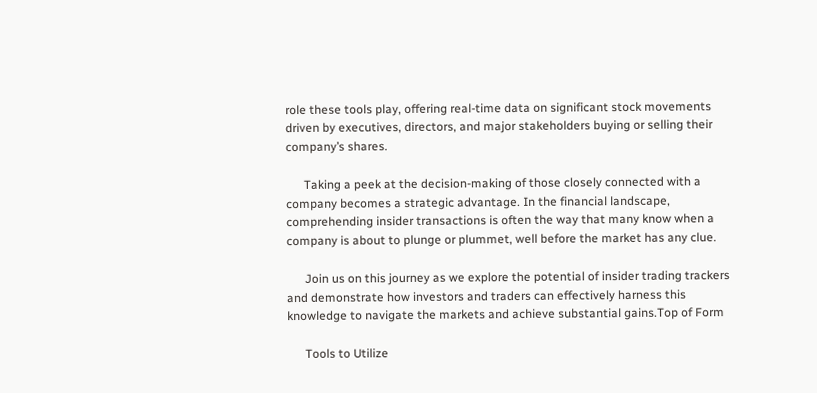role these tools play, offering real-time data on significant stock movements driven by executives, directors, and major stakeholders buying or selling their company’s shares.

      Taking a peek at the decision-making of those closely connected with a company becomes a strategic advantage. In the financial landscape, comprehending insider transactions is often the way that many know when a company is about to plunge or plummet, well before the market has any clue.

      Join us on this journey as we explore the potential of insider trading trackers and demonstrate how investors and traders can effectively harness this knowledge to navigate the markets and achieve substantial gains.Top of Form

      Tools to Utilize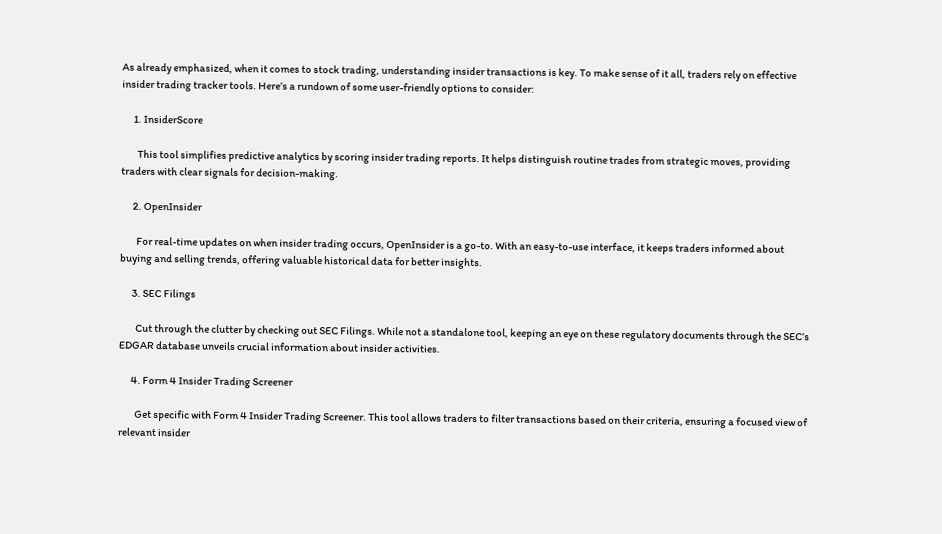As already emphasized, when it comes to stock trading, understanding insider transactions is key. To make sense of it all, traders rely on effective insider trading tracker tools. Here’s a rundown of some user-friendly options to consider:

      1. InsiderScore

        This tool simplifies predictive analytics by scoring insider trading reports. It helps distinguish routine trades from strategic moves, providing traders with clear signals for decision-making.

      2. OpenInsider

        For real-time updates on when insider trading occurs, OpenInsider is a go-to. With an easy-to-use interface, it keeps traders informed about buying and selling trends, offering valuable historical data for better insights.

      3. SEC Filings

        Cut through the clutter by checking out SEC Filings. While not a standalone tool, keeping an eye on these regulatory documents through the SEC’s EDGAR database unveils crucial information about insider activities.

      4. Form 4 Insider Trading Screener

        Get specific with Form 4 Insider Trading Screener. This tool allows traders to filter transactions based on their criteria, ensuring a focused view of relevant insider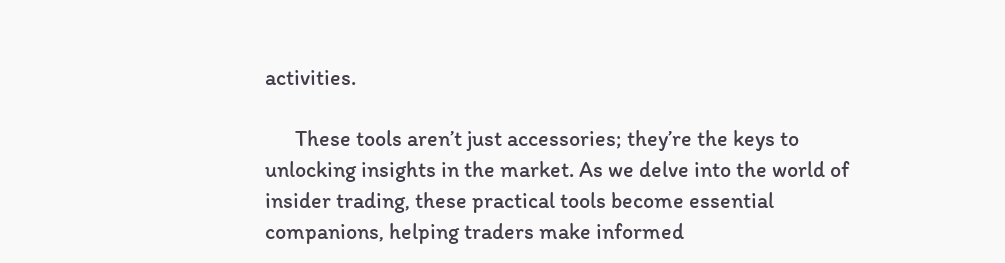activities.

      These tools aren’t just accessories; they’re the keys to unlocking insights in the market. As we delve into the world of insider trading, these practical tools become essential companions, helping traders make informed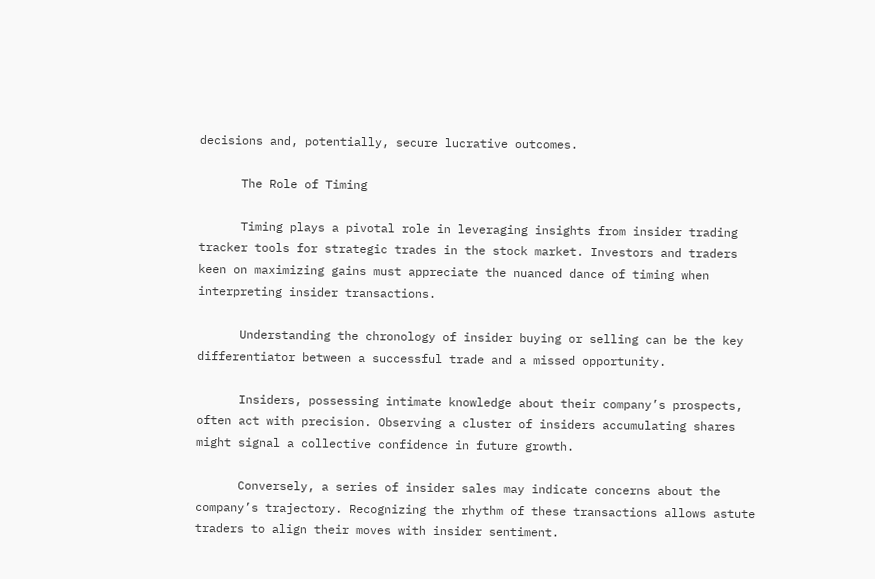decisions and, potentially, secure lucrative outcomes.

      The Role of Timing

      Timing plays a pivotal role in leveraging insights from insider trading tracker tools for strategic trades in the stock market. Investors and traders keen on maximizing gains must appreciate the nuanced dance of timing when interpreting insider transactions.

      Understanding the chronology of insider buying or selling can be the key differentiator between a successful trade and a missed opportunity.

      Insiders, possessing intimate knowledge about their company’s prospects, often act with precision. Observing a cluster of insiders accumulating shares might signal a collective confidence in future growth.

      Conversely, a series of insider sales may indicate concerns about the company’s trajectory. Recognizing the rhythm of these transactions allows astute traders to align their moves with insider sentiment.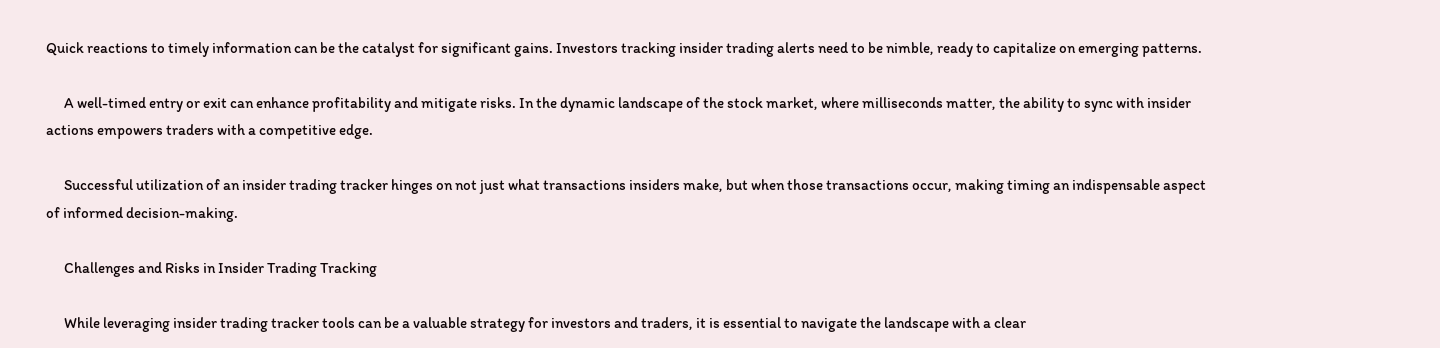Quick reactions to timely information can be the catalyst for significant gains. Investors tracking insider trading alerts need to be nimble, ready to capitalize on emerging patterns.

      A well-timed entry or exit can enhance profitability and mitigate risks. In the dynamic landscape of the stock market, where milliseconds matter, the ability to sync with insider actions empowers traders with a competitive edge.

      Successful utilization of an insider trading tracker hinges on not just what transactions insiders make, but when those transactions occur, making timing an indispensable aspect of informed decision-making.

      Challenges and Risks in Insider Trading Tracking

      While leveraging insider trading tracker tools can be a valuable strategy for investors and traders, it is essential to navigate the landscape with a clear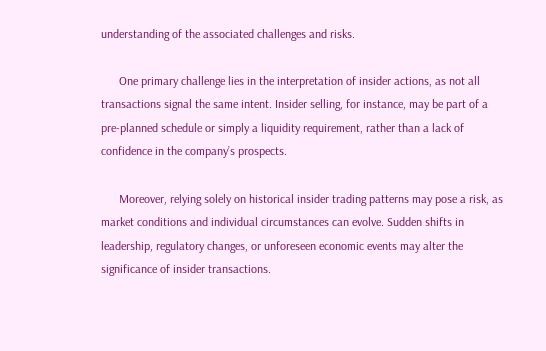understanding of the associated challenges and risks.

      One primary challenge lies in the interpretation of insider actions, as not all transactions signal the same intent. Insider selling, for instance, may be part of a pre-planned schedule or simply a liquidity requirement, rather than a lack of confidence in the company’s prospects.

      Moreover, relying solely on historical insider trading patterns may pose a risk, as market conditions and individual circumstances can evolve. Sudden shifts in leadership, regulatory changes, or unforeseen economic events may alter the significance of insider transactions.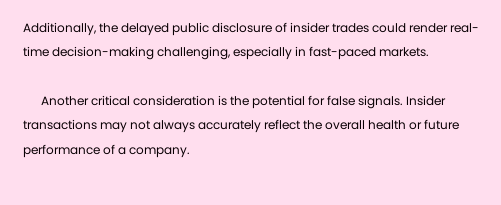Additionally, the delayed public disclosure of insider trades could render real-time decision-making challenging, especially in fast-paced markets.

      Another critical consideration is the potential for false signals. Insider transactions may not always accurately reflect the overall health or future performance of a company.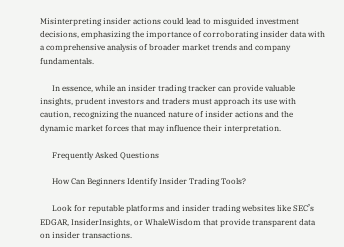Misinterpreting insider actions could lead to misguided investment decisions, emphasizing the importance of corroborating insider data with a comprehensive analysis of broader market trends and company fundamentals.

      In essence, while an insider trading tracker can provide valuable insights, prudent investors and traders must approach its use with caution, recognizing the nuanced nature of insider actions and the dynamic market forces that may influence their interpretation.

      Frequently Asked Questions

      How Can Beginners Identify Insider Trading Tools?

      Look for reputable platforms and insider trading websites like SEC’s EDGAR, InsiderInsights, or WhaleWisdom that provide transparent data on insider transactions.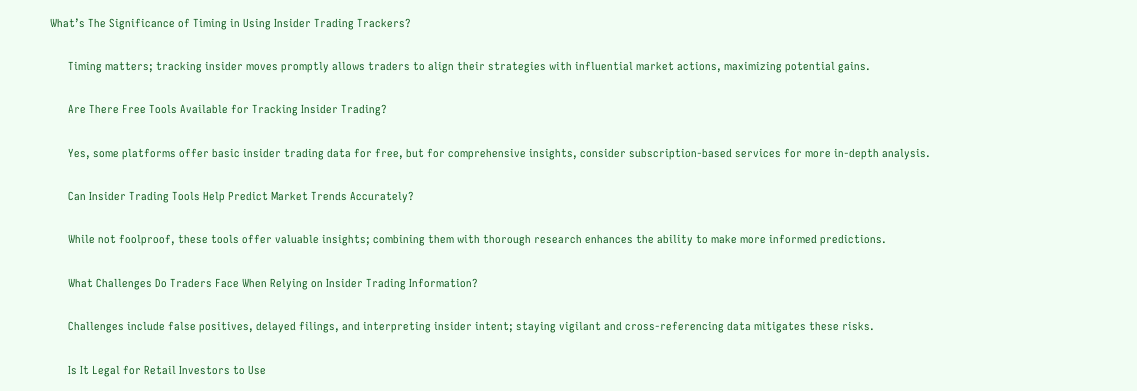What’s The Significance of Timing in Using Insider Trading Trackers?

      Timing matters; tracking insider moves promptly allows traders to align their strategies with influential market actions, maximizing potential gains.

      Are There Free Tools Available for Tracking Insider Trading?

      Yes, some platforms offer basic insider trading data for free, but for comprehensive insights, consider subscription-based services for more in-depth analysis.

      Can Insider Trading Tools Help Predict Market Trends Accurately?

      While not foolproof, these tools offer valuable insights; combining them with thorough research enhances the ability to make more informed predictions.

      What Challenges Do Traders Face When Relying on Insider Trading Information?

      Challenges include false positives, delayed filings, and interpreting insider intent; staying vigilant and cross-referencing data mitigates these risks.

      Is It Legal for Retail Investors to Use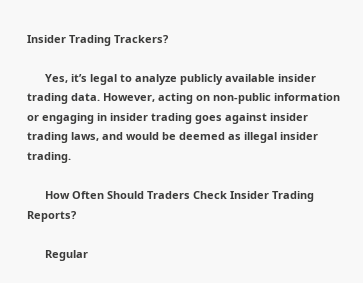Insider Trading Trackers?

      Yes, it’s legal to analyze publicly available insider trading data. However, acting on non-public information or engaging in insider trading goes against insider trading laws, and would be deemed as illegal insider trading.

      How Often Should Traders Check Insider Trading Reports?

      Regular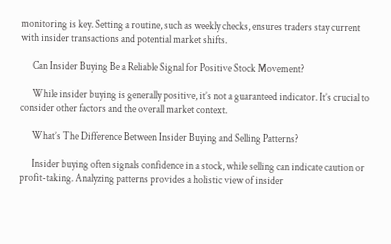monitoring is key. Setting a routine, such as weekly checks, ensures traders stay current with insider transactions and potential market shifts.

      Can Insider Buying Be a Reliable Signal for Positive Stock Movement?

      While insider buying is generally positive, it’s not a guaranteed indicator. It’s crucial to consider other factors and the overall market context.

      What’s The Difference Between Insider Buying and Selling Patterns?

      Insider buying often signals confidence in a stock, while selling can indicate caution or profit-taking. Analyzing patterns provides a holistic view of insider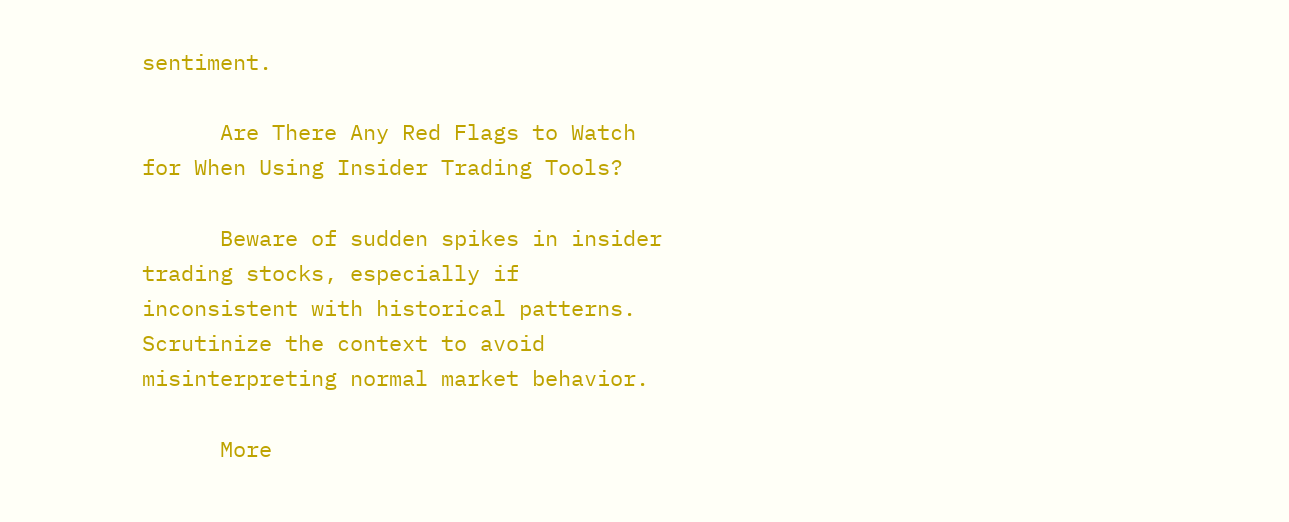sentiment.

      Are There Any Red Flags to Watch for When Using Insider Trading Tools?

      Beware of sudden spikes in insider trading stocks, especially if inconsistent with historical patterns. Scrutinize the context to avoid misinterpreting normal market behavior.

      More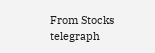From Stocks telegraph